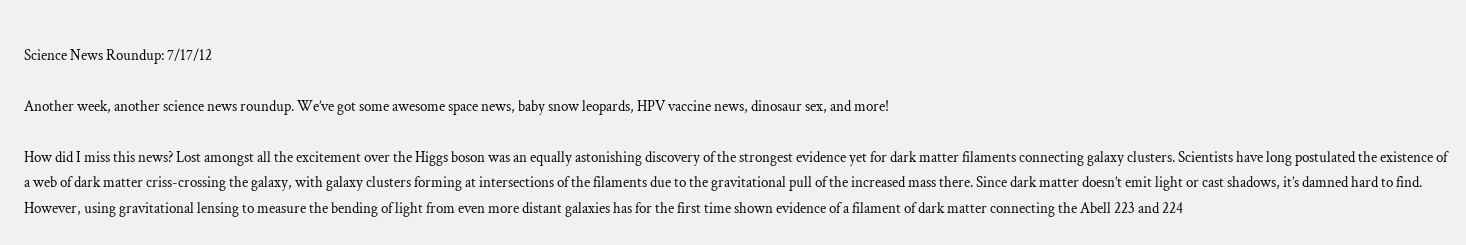Science News Roundup: 7/17/12

Another week, another science news roundup. We’ve got some awesome space news, baby snow leopards, HPV vaccine news, dinosaur sex, and more!

How did I miss this news? Lost amongst all the excitement over the Higgs boson was an equally astonishing discovery of the strongest evidence yet for dark matter filaments connecting galaxy clusters. Scientists have long postulated the existence of a web of dark matter criss-crossing the galaxy, with galaxy clusters forming at intersections of the filaments due to the gravitational pull of the increased mass there. Since dark matter doesn’t emit light or cast shadows, it’s damned hard to find. However, using gravitational lensing to measure the bending of light from even more distant galaxies has for the first time shown evidence of a filament of dark matter connecting the Abell 223 and 224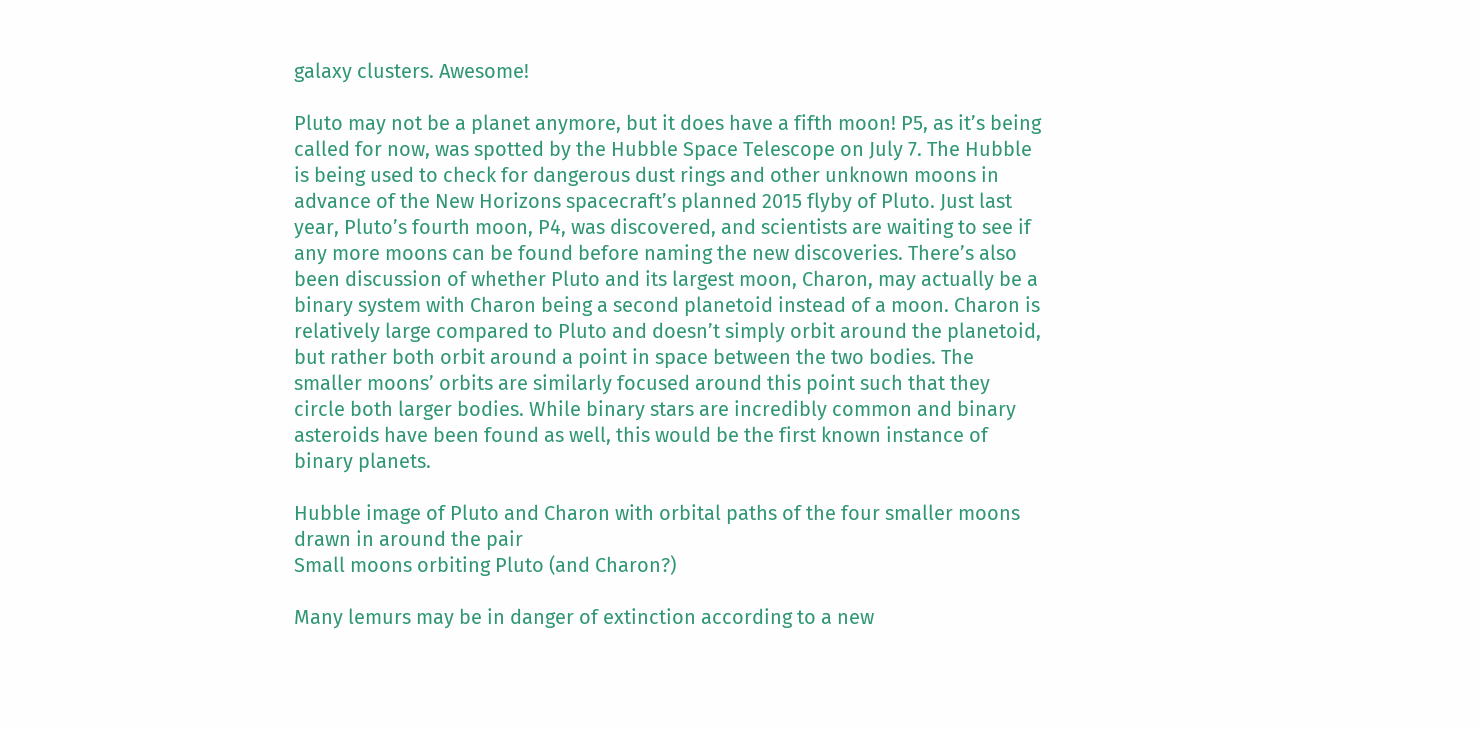galaxy clusters. Awesome!

Pluto may not be a planet anymore, but it does have a fifth moon! P5, as it’s being called for now, was spotted by the Hubble Space Telescope on July 7. The Hubble is being used to check for dangerous dust rings and other unknown moons in advance of the New Horizons spacecraft’s planned 2015 flyby of Pluto. Just last year, Pluto’s fourth moon, P4, was discovered, and scientists are waiting to see if any more moons can be found before naming the new discoveries. There’s also been discussion of whether Pluto and its largest moon, Charon, may actually be a binary system with Charon being a second planetoid instead of a moon. Charon is relatively large compared to Pluto and doesn’t simply orbit around the planetoid, but rather both orbit around a point in space between the two bodies. The smaller moons’ orbits are similarly focused around this point such that they circle both larger bodies. While binary stars are incredibly common and binary asteroids have been found as well, this would be the first known instance of binary planets.

Hubble image of Pluto and Charon with orbital paths of the four smaller moons drawn in around the pair
Small moons orbiting Pluto (and Charon?)

Many lemurs may be in danger of extinction according to a new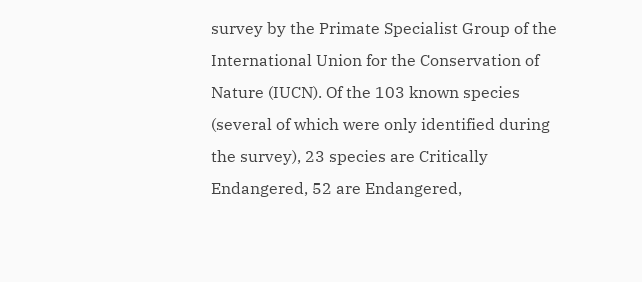survey by the Primate Specialist Group of the International Union for the Conservation of Nature (IUCN). Of the 103 known species (several of which were only identified during the survey), 23 species are Critically Endangered, 52 are Endangered,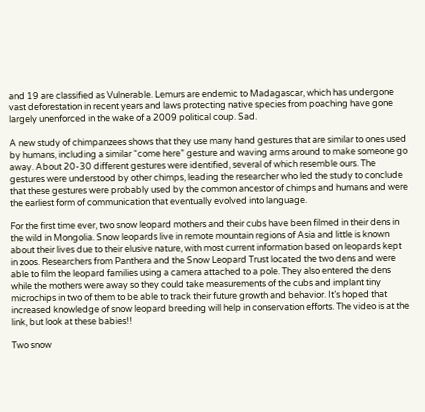and 19 are classified as Vulnerable. Lemurs are endemic to Madagascar, which has undergone vast deforestation in recent years and laws protecting native species from poaching have gone largely unenforced in the wake of a 2009 political coup. Sad.

A new study of chimpanzees shows that they use many hand gestures that are similar to ones used by humans, including a similar “come here” gesture and waving arms around to make someone go away. About 20-30 different gestures were identified, several of which resemble ours. The gestures were understood by other chimps, leading the researcher who led the study to conclude that these gestures were probably used by the common ancestor of chimps and humans and were the earliest form of communication that eventually evolved into language.

For the first time ever, two snow leopard mothers and their cubs have been filmed in their dens in the wild in Mongolia. Snow leopards live in remote mountain regions of Asia and little is known about their lives due to their elusive nature, with most current information based on leopards kept in zoos. Researchers from Panthera and the Snow Leopard Trust located the two dens and were able to film the leopard families using a camera attached to a pole. They also entered the dens while the mothers were away so they could take measurements of the cubs and implant tiny microchips in two of them to be able to track their future growth and behavior. It’s hoped that increased knowledge of snow leopard breeding will help in conservation efforts. The video is at the link, but look at these babies!!

Two snow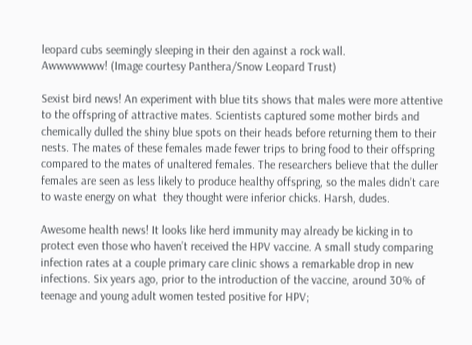leopard cubs seemingly sleeping in their den against a rock wall.
Awwwwwww! (Image courtesy Panthera/Snow Leopard Trust)

Sexist bird news! An experiment with blue tits shows that males were more attentive to the offspring of attractive mates. Scientists captured some mother birds and chemically dulled the shiny blue spots on their heads before returning them to their nests. The mates of these females made fewer trips to bring food to their offspring compared to the mates of unaltered females. The researchers believe that the duller females are seen as less likely to produce healthy offspring, so the males didn’t care to waste energy on what  they thought were inferior chicks. Harsh, dudes.

Awesome health news! It looks like herd immunity may already be kicking in to protect even those who haven’t received the HPV vaccine. A small study comparing infection rates at a couple primary care clinic shows a remarkable drop in new infections. Six years ago, prior to the introduction of the vaccine, around 30% of teenage and young adult women tested positive for HPV;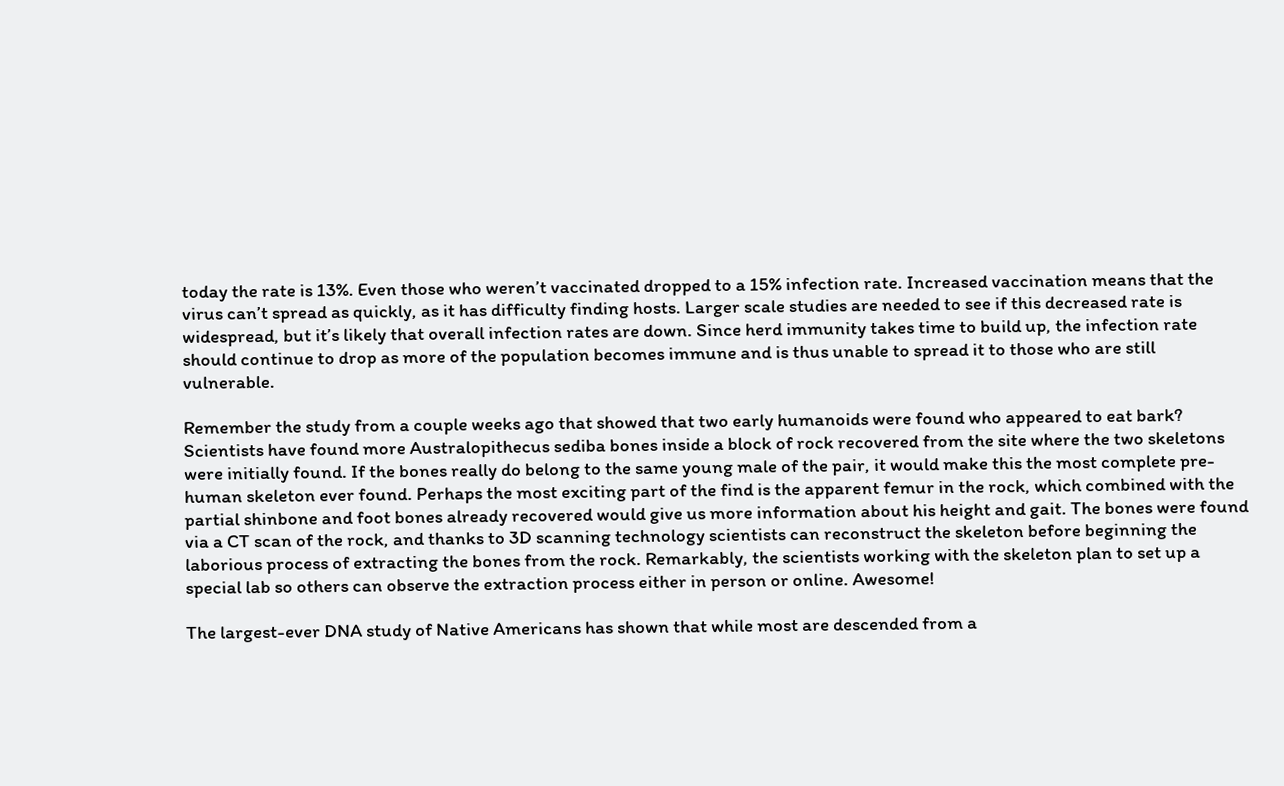today the rate is 13%. Even those who weren’t vaccinated dropped to a 15% infection rate. Increased vaccination means that the virus can’t spread as quickly, as it has difficulty finding hosts. Larger scale studies are needed to see if this decreased rate is widespread, but it’s likely that overall infection rates are down. Since herd immunity takes time to build up, the infection rate should continue to drop as more of the population becomes immune and is thus unable to spread it to those who are still vulnerable.

Remember the study from a couple weeks ago that showed that two early humanoids were found who appeared to eat bark? Scientists have found more Australopithecus sediba bones inside a block of rock recovered from the site where the two skeletons were initially found. If the bones really do belong to the same young male of the pair, it would make this the most complete pre-human skeleton ever found. Perhaps the most exciting part of the find is the apparent femur in the rock, which combined with the partial shinbone and foot bones already recovered would give us more information about his height and gait. The bones were found via a CT scan of the rock, and thanks to 3D scanning technology scientists can reconstruct the skeleton before beginning the laborious process of extracting the bones from the rock. Remarkably, the scientists working with the skeleton plan to set up a special lab so others can observe the extraction process either in person or online. Awesome!

The largest-ever DNA study of Native Americans has shown that while most are descended from a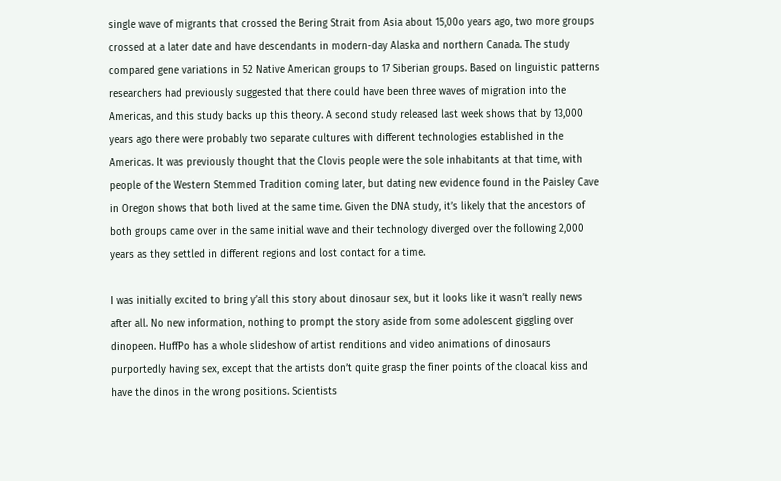single wave of migrants that crossed the Bering Strait from Asia about 15,00o years ago, two more groups crossed at a later date and have descendants in modern-day Alaska and northern Canada. The study compared gene variations in 52 Native American groups to 17 Siberian groups. Based on linguistic patterns researchers had previously suggested that there could have been three waves of migration into the Americas, and this study backs up this theory. A second study released last week shows that by 13,000 years ago there were probably two separate cultures with different technologies established in the Americas. It was previously thought that the Clovis people were the sole inhabitants at that time, with people of the Western Stemmed Tradition coming later, but dating new evidence found in the Paisley Cave in Oregon shows that both lived at the same time. Given the DNA study, it’s likely that the ancestors of both groups came over in the same initial wave and their technology diverged over the following 2,000 years as they settled in different regions and lost contact for a time.

I was initially excited to bring y’all this story about dinosaur sex, but it looks like it wasn’t really news after all. No new information, nothing to prompt the story aside from some adolescent giggling over dinopeen. HuffPo has a whole slideshow of artist renditions and video animations of dinosaurs purportedly having sex, except that the artists don’t quite grasp the finer points of the cloacal kiss and have the dinos in the wrong positions. Scientists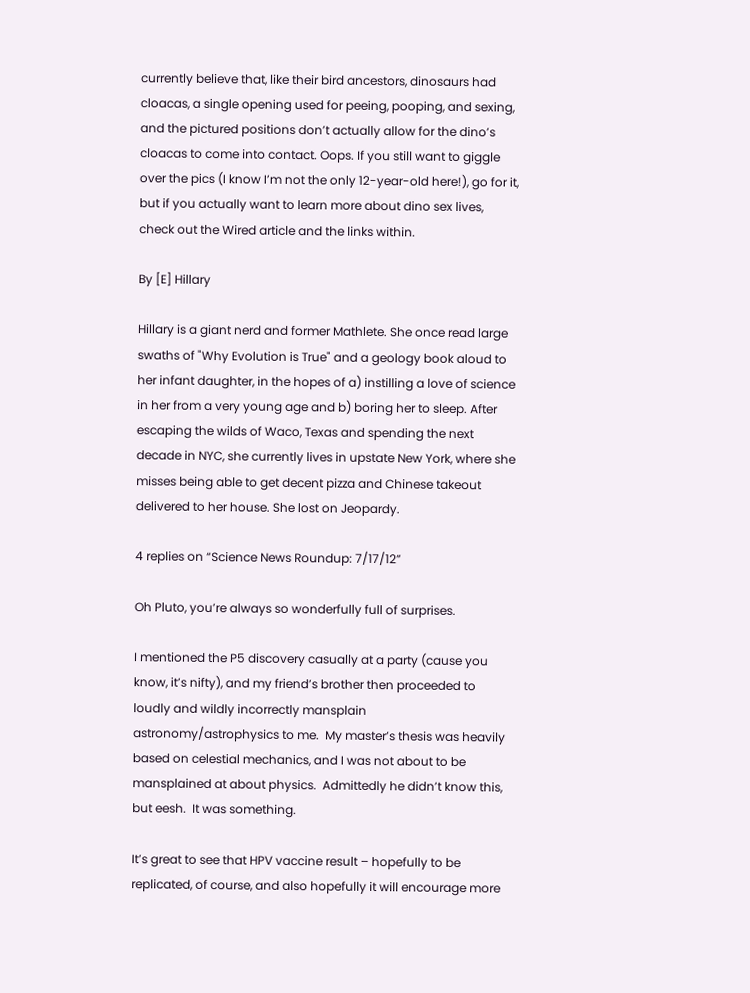currently believe that, like their bird ancestors, dinosaurs had cloacas, a single opening used for peeing, pooping, and sexing, and the pictured positions don’t actually allow for the dino’s cloacas to come into contact. Oops. If you still want to giggle over the pics (I know I’m not the only 12-year-old here!), go for it, but if you actually want to learn more about dino sex lives, check out the Wired article and the links within.

By [E] Hillary

Hillary is a giant nerd and former Mathlete. She once read large swaths of "Why Evolution is True" and a geology book aloud to her infant daughter, in the hopes of a) instilling a love of science in her from a very young age and b) boring her to sleep. After escaping the wilds of Waco, Texas and spending the next decade in NYC, she currently lives in upstate New York, where she misses being able to get decent pizza and Chinese takeout delivered to her house. She lost on Jeopardy.

4 replies on “Science News Roundup: 7/17/12”

Oh Pluto, you’re always so wonderfully full of surprises.

I mentioned the P5 discovery casually at a party (cause you know, it’s nifty), and my friend’s brother then proceeded to loudly and wildly incorrectly mansplain astronomy/astrophysics to me.  My master’s thesis was heavily based on celestial mechanics, and I was not about to be mansplained at about physics.  Admittedly he didn’t know this, but eesh.  It was something.

It’s great to see that HPV vaccine result – hopefully to be replicated, of course, and also hopefully it will encourage more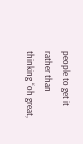people to get it rather than thinking “oh great,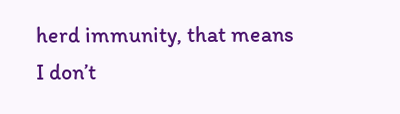herd immunity, that means I don’t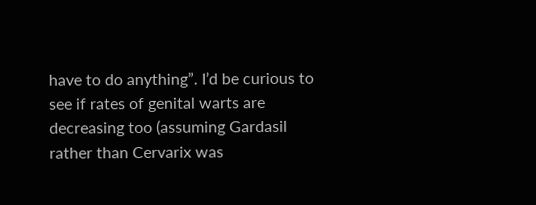have to do anything”. I’d be curious to see if rates of genital warts are decreasing too (assuming Gardasil rather than Cervarix was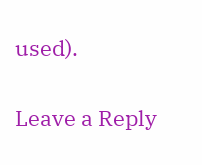used).

Leave a Reply